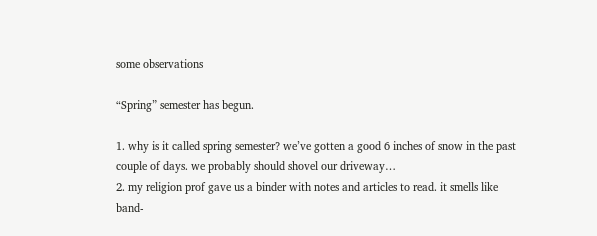some observations

“Spring” semester has begun.

1. why is it called spring semester? we’ve gotten a good 6 inches of snow in the past couple of days. we probably should shovel our driveway…
2. my religion prof gave us a binder with notes and articles to read. it smells like band-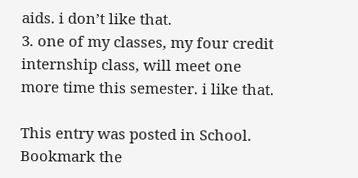aids. i don’t like that.
3. one of my classes, my four credit internship class, will meet one more time this semester. i like that.

This entry was posted in School. Bookmark the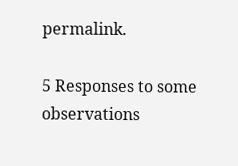permalink.

5 Responses to some observations